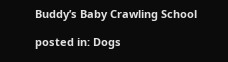Buddy’s Baby Crawling School

posted in: Dogs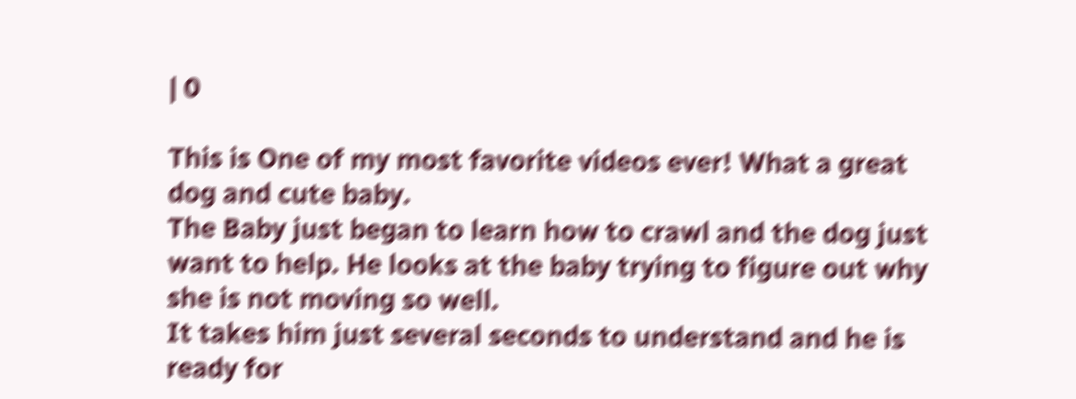| 0

This is One of my most favorite videos ever! What a great dog and cute baby.
The Baby just began to learn how to crawl and the dog just want to help. He looks at the baby trying to figure out why she is not moving so well.
It takes him just several seconds to understand and he is ready for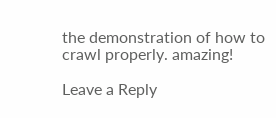the demonstration of how to crawl properly. amazing!

Leave a Reply